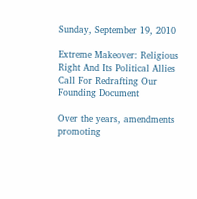Sunday, September 19, 2010

Extreme Makeover: Religious Right And Its Political Allies Call For Redrafting Our Founding Document

Over the years, amendments promoting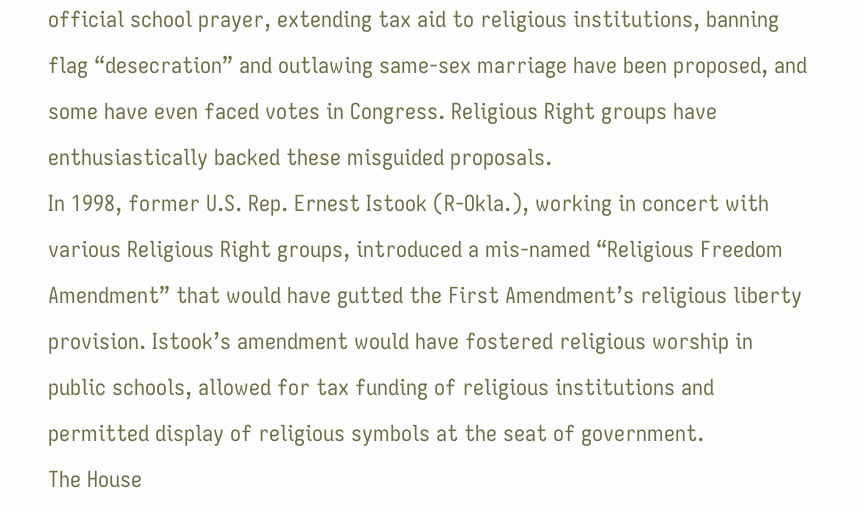official school prayer, extending tax aid to religious institutions, banning flag “desecration” and outlawing same-sex marriage have been proposed, and some have even faced votes in Congress. Religious Right groups have enthusiastically backed these misguided proposals.
In 1998, former U.S. Rep. Ernest Istook (R-Okla.), working in concert with various Religious Right groups, introduced a mis-named “Religious Freedom Amendment” that would have gutted the First Amendment’s religious liberty provision. Istook’s amendment would have fostered religious worship in public schools, allowed for tax funding of religious institutions and permitted display of religious symbols at the seat of government.
The House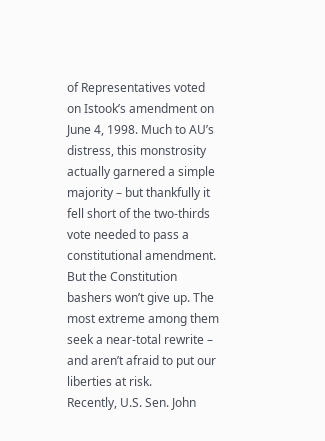of Representatives voted on Istook’s amendment on June 4, 1998. Much to AU’s distress, this monstrosity actually garnered a simple majority – but thankfully it fell short of the two-thirds vote needed to pass a constitutional amendment.
But the Constitution bashers won’t give up. The most extreme among them seek a near-total rewrite – and aren’t afraid to put our liberties at risk.
Recently, U.S. Sen. John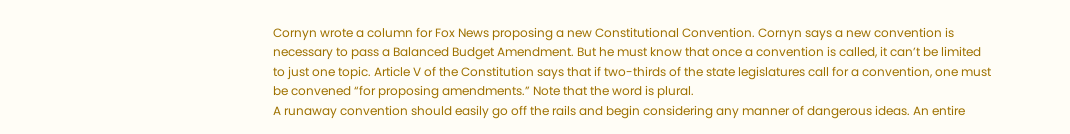Cornyn wrote a column for Fox News proposing a new Constitutional Convention. Cornyn says a new convention is necessary to pass a Balanced Budget Amendment. But he must know that once a convention is called, it can’t be limited to just one topic. Article V of the Constitution says that if two-thirds of the state legislatures call for a convention, one must be convened “for proposing amendments.” Note that the word is plural.
A runaway convention should easily go off the rails and begin considering any manner of dangerous ideas. An entire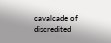cavalcade of discredited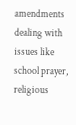amendments dealing with issues like school prayer, religious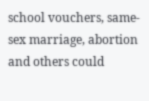school vouchers, same-sex marriage, abortion and others could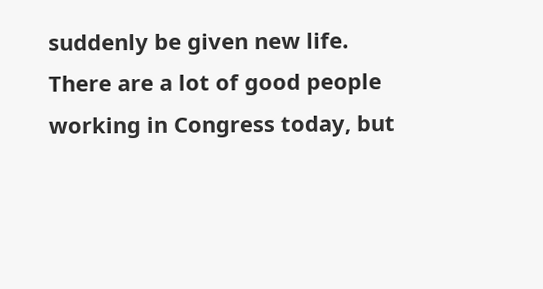suddenly be given new life.
There are a lot of good people working in Congress today, but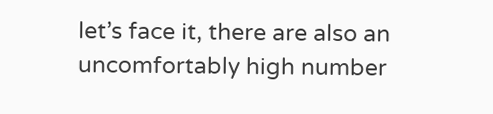let’s face it, there are also an uncomfortably high number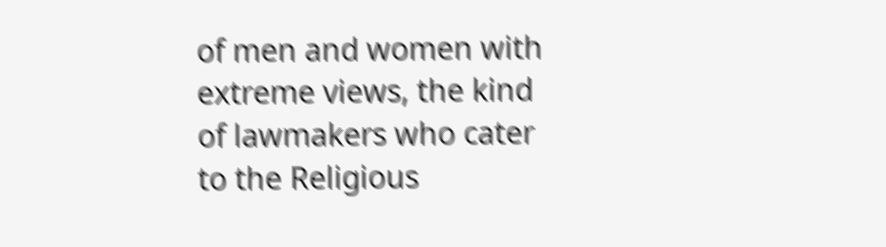of men and women with extreme views, the kind of lawmakers who cater to the Religious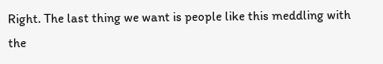Right. The last thing we want is people like this meddling with the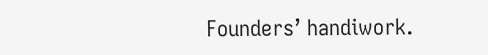Founders’ handiwork.